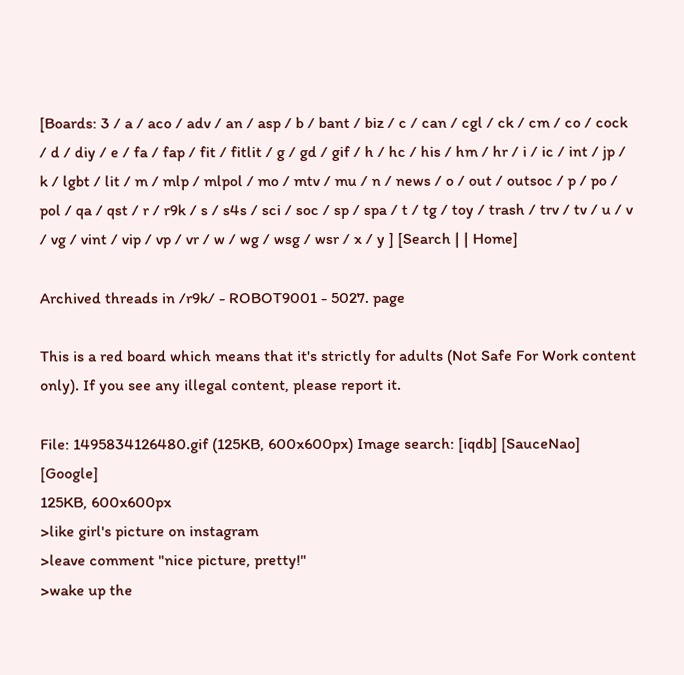[Boards: 3 / a / aco / adv / an / asp / b / bant / biz / c / can / cgl / ck / cm / co / cock / d / diy / e / fa / fap / fit / fitlit / g / gd / gif / h / hc / his / hm / hr / i / ic / int / jp / k / lgbt / lit / m / mlp / mlpol / mo / mtv / mu / n / news / o / out / outsoc / p / po / pol / qa / qst / r / r9k / s / s4s / sci / soc / sp / spa / t / tg / toy / trash / trv / tv / u / v / vg / vint / vip / vp / vr / w / wg / wsg / wsr / x / y ] [Search | | Home]

Archived threads in /r9k/ - ROBOT9001 - 5027. page

This is a red board which means that it's strictly for adults (Not Safe For Work content only). If you see any illegal content, please report it.

File: 1495834126480.gif (125KB, 600x600px) Image search: [iqdb] [SauceNao] [Google]
125KB, 600x600px
>like girl's picture on instagram
>leave comment "nice picture, pretty!"
>wake up the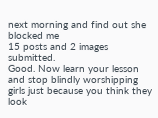next morning and find out she blocked me
15 posts and 2 images submitted.
Good. Now learn your lesson and stop blindly worshipping girls just because you think they look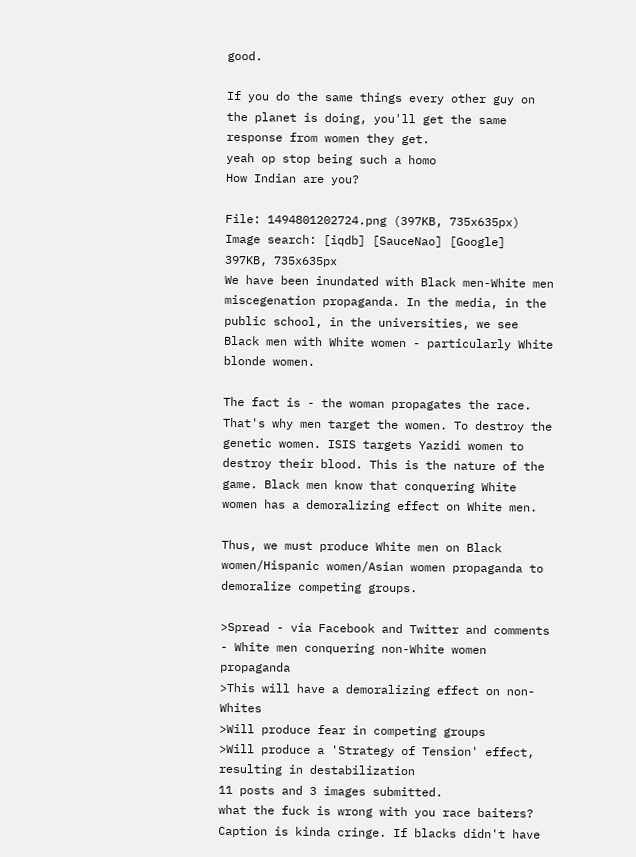good.

If you do the same things every other guy on the planet is doing, you'll get the same response from women they get.
yeah op stop being such a homo
How Indian are you?

File: 1494801202724.png (397KB, 735x635px) Image search: [iqdb] [SauceNao] [Google]
397KB, 735x635px
We have been inundated with Black men-White men miscegenation propaganda. In the media, in the public school, in the universities, we see Black men with White women - particularly White blonde women.

The fact is - the woman propagates the race. That's why men target the women. To destroy the genetic women. ISIS targets Yazidi women to destroy their blood. This is the nature of the game. Black men know that conquering White women has a demoralizing effect on White men.

Thus, we must produce White men on Black women/Hispanic women/Asian women propaganda to demoralize competing groups.

>Spread - via Facebook and Twitter and comments - White men conquering non-White women propaganda
>This will have a demoralizing effect on non-Whites
>Will produce fear in competing groups
>Will produce a 'Strategy of Tension' effect, resulting in destabilization
11 posts and 3 images submitted.
what the fuck is wrong with you race baiters?
Caption is kinda cringe. If blacks didn't have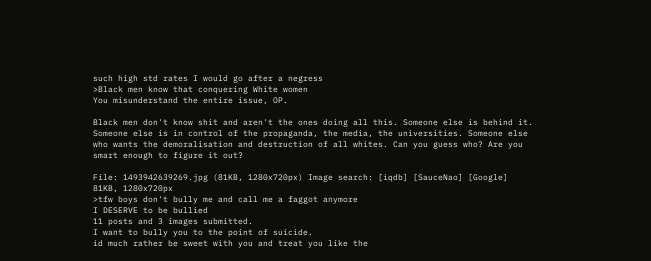such high std rates I would go after a negress
>Black men know that conquering White women
You misunderstand the entire issue, OP.

Black men don't know shit and aren't the ones doing all this. Someone else is behind it. Someone else is in control of the propaganda, the media, the universities. Someone else who wants the demoralisation and destruction of all whites. Can you guess who? Are you smart enough to figure it out?

File: 1493942639269.jpg (81KB, 1280x720px) Image search: [iqdb] [SauceNao] [Google]
81KB, 1280x720px
>tfw boys don't bully me and call me a faggot anymore
I DESERVE to be bullied
11 posts and 3 images submitted.
I want to bully you to the point of suicide.
id much rather be sweet with you and treat you like the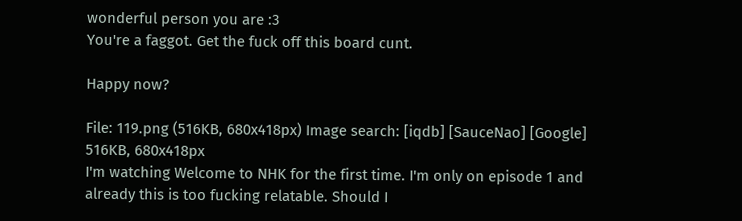wonderful person you are :3
You're a faggot. Get the fuck off this board cunt.

Happy now?

File: 119.png (516KB, 680x418px) Image search: [iqdb] [SauceNao] [Google]
516KB, 680x418px
I'm watching Welcome to NHK for the first time. I'm only on episode 1 and already this is too fucking relatable. Should I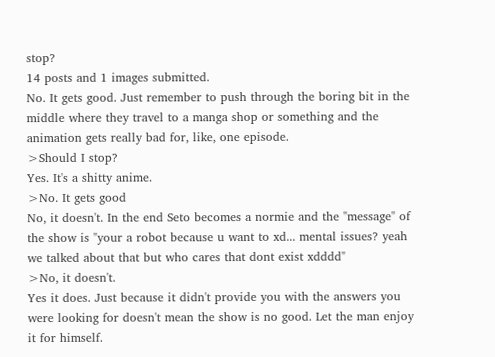stop?
14 posts and 1 images submitted.
No. It gets good. Just remember to push through the boring bit in the middle where they travel to a manga shop or something and the animation gets really bad for, like, one episode.
>Should I stop?
Yes. It's a shitty anime.
>No. It gets good
No, it doesn't. In the end Seto becomes a normie and the "message" of the show is "your a robot because u want to xd... mental issues? yeah we talked about that but who cares that dont exist xdddd"
>No, it doesn't.
Yes it does. Just because it didn't provide you with the answers you were looking for doesn't mean the show is no good. Let the man enjoy it for himself.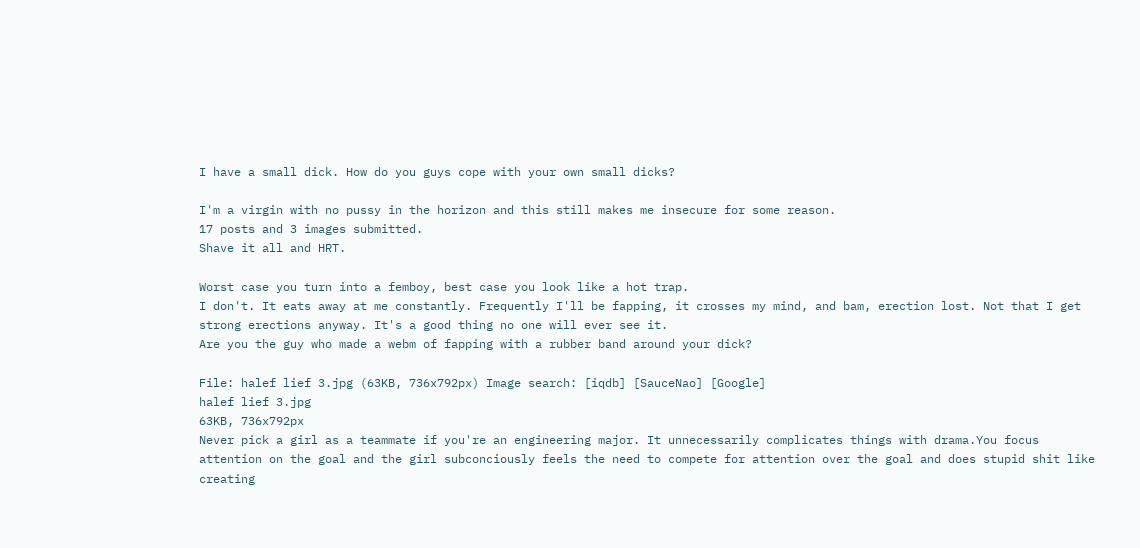I have a small dick. How do you guys cope with your own small dicks?

I'm a virgin with no pussy in the horizon and this still makes me insecure for some reason.
17 posts and 3 images submitted.
Shave it all and HRT.

Worst case you turn into a femboy, best case you look like a hot trap.
I don't. It eats away at me constantly. Frequently I'll be fapping, it crosses my mind, and bam, erection lost. Not that I get strong erections anyway. It's a good thing no one will ever see it.
Are you the guy who made a webm of fapping with a rubber band around your dick?

File: halef lief 3.jpg (63KB, 736x792px) Image search: [iqdb] [SauceNao] [Google]
halef lief 3.jpg
63KB, 736x792px
Never pick a girl as a teammate if you're an engineering major. It unnecessarily complicates things with drama.You focus attention on the goal and the girl subconciously feels the need to compete for attention over the goal and does stupid shit like creating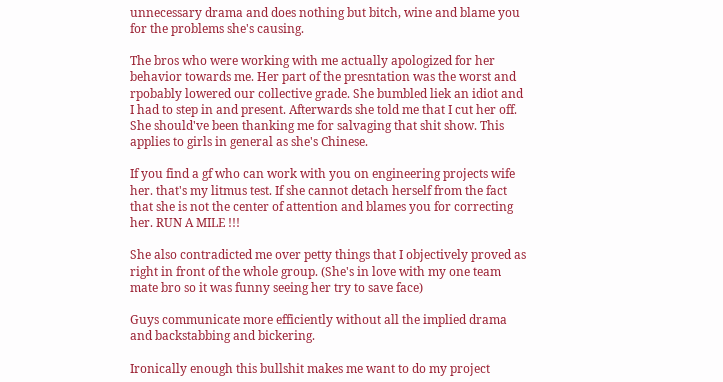unnecessary drama and does nothing but bitch, wine and blame you for the problems she's causing.

The bros who were working with me actually apologized for her behavior towards me. Her part of the presntation was the worst and rpobably lowered our collective grade. She bumbled liek an idiot and I had to step in and present. Afterwards she told me that I cut her off. She should've been thanking me for salvaging that shit show. This applies to girls in general as she's Chinese.

If you find a gf who can work with you on engineering projects wife her. that's my litmus test. If she cannot detach herself from the fact that she is not the center of attention and blames you for correcting her. RUN A MILE !!!

She also contradicted me over petty things that I objectively proved as right in front of the whole group. (She's in love with my one team mate bro so it was funny seeing her try to save face)

Guys communicate more efficiently without all the implied drama and backstabbing and bickering.

Ironically enough this bullshit makes me want to do my project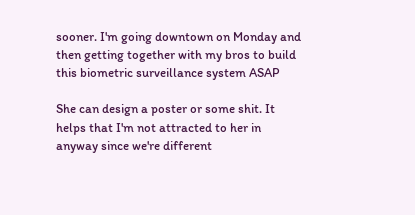sooner. I'm going downtown on Monday and then getting together with my bros to build this biometric surveillance system ASAP

She can design a poster or some shit. It helps that I'm not attracted to her in anyway since we're different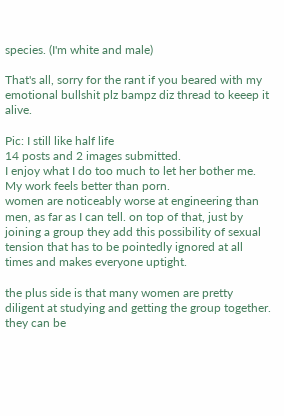species. (I'm white and male)

That's all, sorry for the rant if you beared with my emotional bullshit plz bampz diz thread to keeep it alive.

Pic: I still like half life
14 posts and 2 images submitted.
I enjoy what I do too much to let her bother me. My work feels better than porn.
women are noticeably worse at engineering than men, as far as I can tell. on top of that, just by joining a group they add this possibility of sexual tension that has to be pointedly ignored at all times and makes everyone uptight.

the plus side is that many women are pretty diligent at studying and getting the group together. they can be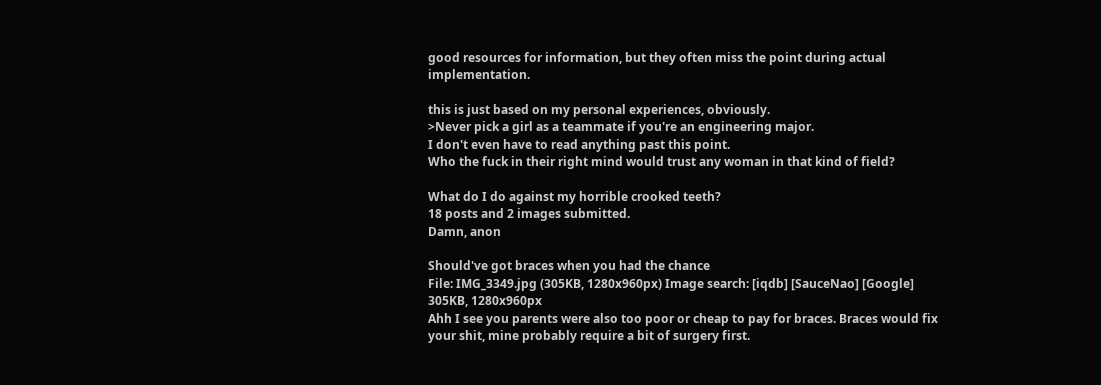good resources for information, but they often miss the point during actual implementation.

this is just based on my personal experiences, obviously.
>Never pick a girl as a teammate if you're an engineering major.
I don't even have to read anything past this point.
Who the fuck in their right mind would trust any woman in that kind of field?

What do I do against my horrible crooked teeth?
18 posts and 2 images submitted.
Damn, anon

Should've got braces when you had the chance
File: IMG_3349.jpg (305KB, 1280x960px) Image search: [iqdb] [SauceNao] [Google]
305KB, 1280x960px
Ahh I see you parents were also too poor or cheap to pay for braces. Braces would fix your shit, mine probably require a bit of surgery first.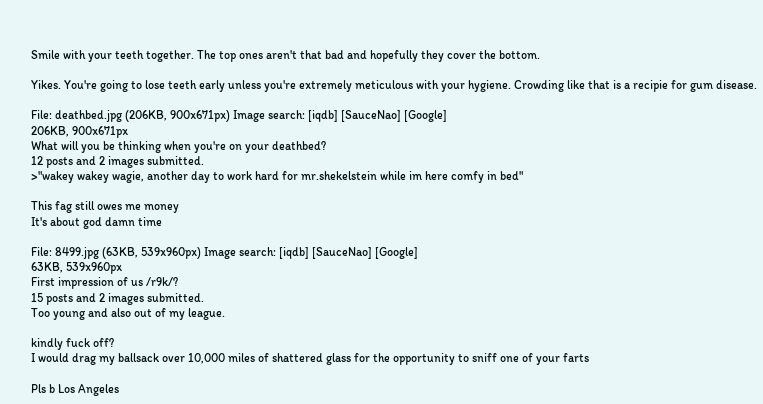Smile with your teeth together. The top ones aren't that bad and hopefully they cover the bottom.

Yikes. You're going to lose teeth early unless you're extremely meticulous with your hygiene. Crowding like that is a recipie for gum disease.

File: deathbed.jpg (206KB, 900x671px) Image search: [iqdb] [SauceNao] [Google]
206KB, 900x671px
What will you be thinking when you're on your deathbed?
12 posts and 2 images submitted.
>"wakey wakey wagie, another day to work hard for mr.shekelstein while im here comfy in bed"

This fag still owes me money
It's about god damn time

File: 8499.jpg (63KB, 539x960px) Image search: [iqdb] [SauceNao] [Google]
63KB, 539x960px
First impression of us /r9k/?
15 posts and 2 images submitted.
Too young and also out of my league.

kindly fuck off?
I would drag my ballsack over 10,000 miles of shattered glass for the opportunity to sniff one of your farts

Pls b Los Angeles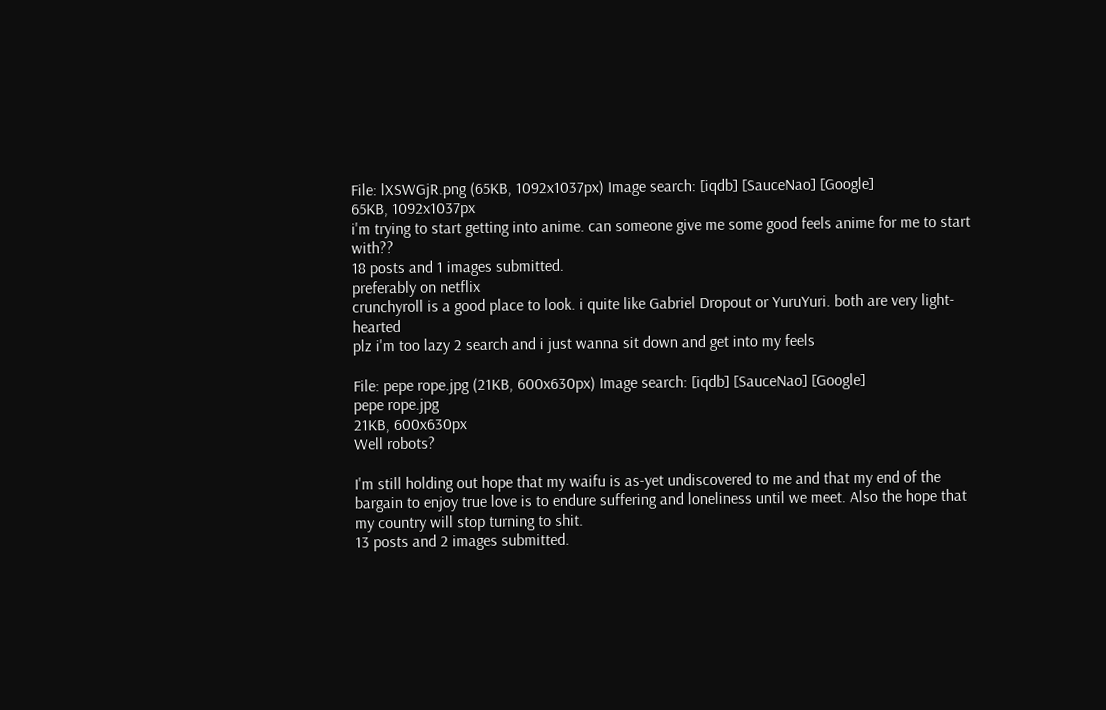File: lXSWGjR.png (65KB, 1092x1037px) Image search: [iqdb] [SauceNao] [Google]
65KB, 1092x1037px
i'm trying to start getting into anime. can someone give me some good feels anime for me to start with??
18 posts and 1 images submitted.
preferably on netflix
crunchyroll is a good place to look. i quite like Gabriel Dropout or YuruYuri. both are very light-hearted
plz i'm too lazy 2 search and i just wanna sit down and get into my feels

File: pepe rope.jpg (21KB, 600x630px) Image search: [iqdb] [SauceNao] [Google]
pepe rope.jpg
21KB, 600x630px
Well robots?

I'm still holding out hope that my waifu is as-yet undiscovered to me and that my end of the bargain to enjoy true love is to endure suffering and loneliness until we meet. Also the hope that my country will stop turning to shit.
13 posts and 2 images submitted.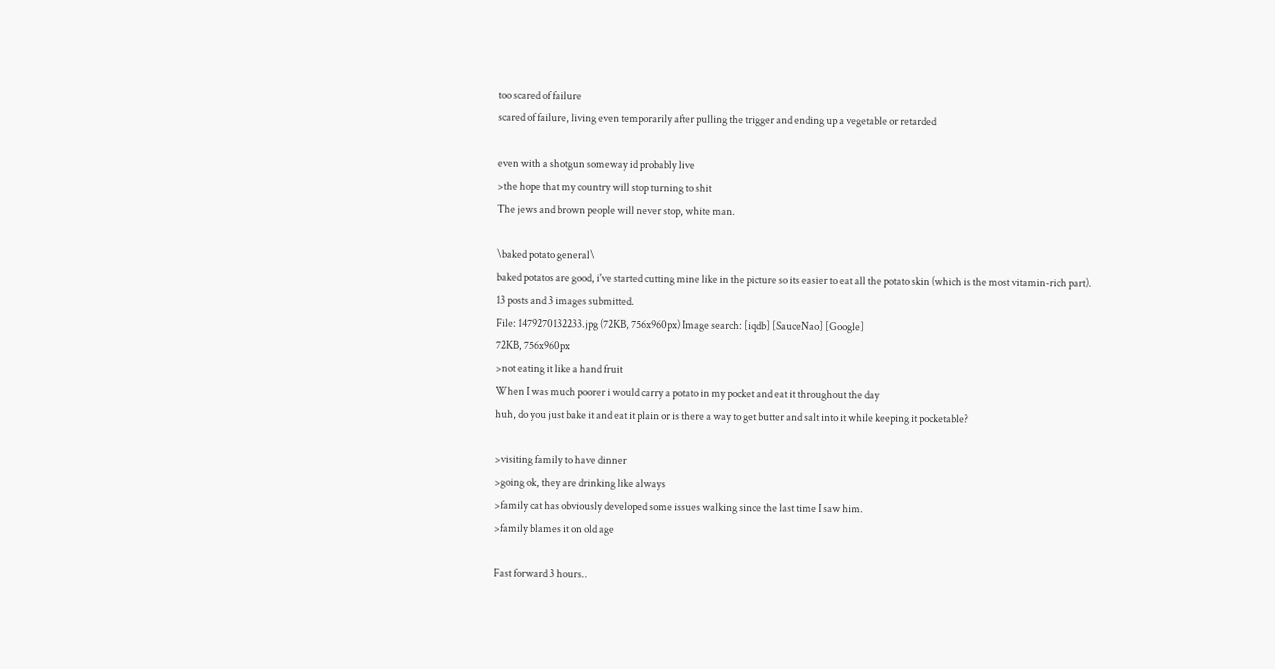too scared of failure
scared of failure, living even temporarily after pulling the trigger and ending up a vegetable or retarded

even with a shotgun someway id probably live
>the hope that my country will stop turning to shit
The jews and brown people will never stop, white man.

\baked potato general\
baked potatos are good, i've started cutting mine like in the picture so its easier to eat all the potato skin (which is the most vitamin-rich part).
13 posts and 3 images submitted.
File: 1479270132233.jpg (72KB, 756x960px) Image search: [iqdb] [SauceNao] [Google]
72KB, 756x960px
>not eating it like a hand fruit
When I was much poorer i would carry a potato in my pocket and eat it throughout the day
huh, do you just bake it and eat it plain or is there a way to get butter and salt into it while keeping it pocketable?

>visiting family to have dinner
>going ok, they are drinking like always
>family cat has obviously developed some issues walking since the last time I saw him.
>family blames it on old age

Fast forward 3 hours..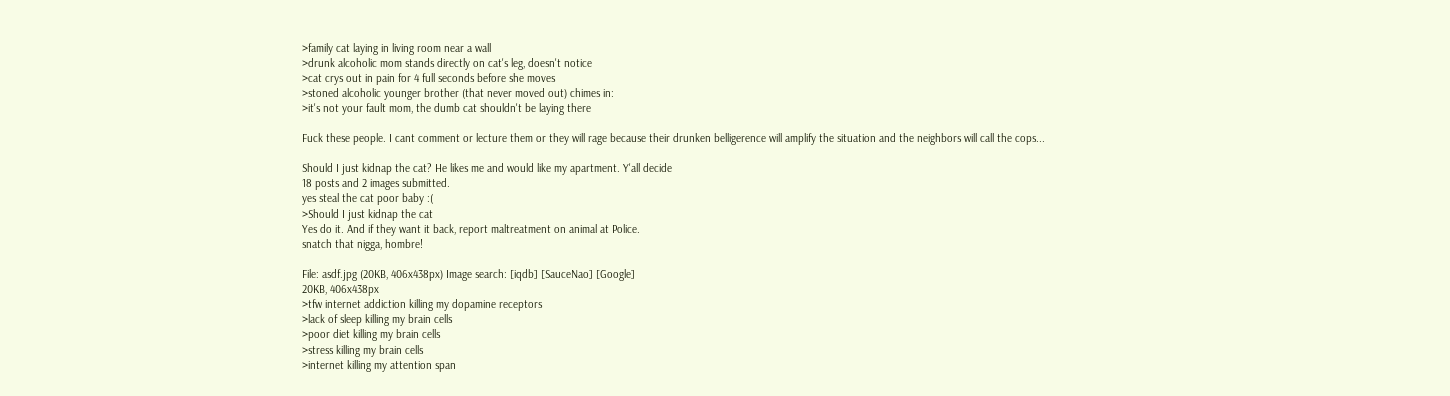>family cat laying in living room near a wall
>drunk alcoholic mom stands directly on cat's leg, doesn't notice
>cat crys out in pain for 4 full seconds before she moves
>stoned alcoholic younger brother (that never moved out) chimes in:
>it's not your fault mom, the dumb cat shouldn't be laying there

Fuck these people. I cant comment or lecture them or they will rage because their drunken belligerence will amplify the situation and the neighbors will call the cops...

Should I just kidnap the cat? He likes me and would like my apartment. Y'all decide
18 posts and 2 images submitted.
yes steal the cat poor baby :(
>Should I just kidnap the cat
Yes do it. And if they want it back, report maltreatment on animal at Police.
snatch that nigga, hombre!

File: asdf.jpg (20KB, 406x438px) Image search: [iqdb] [SauceNao] [Google]
20KB, 406x438px
>tfw internet addiction killing my dopamine receptors
>lack of sleep killing my brain cells
>poor diet killing my brain cells
>stress killing my brain cells
>internet killing my attention span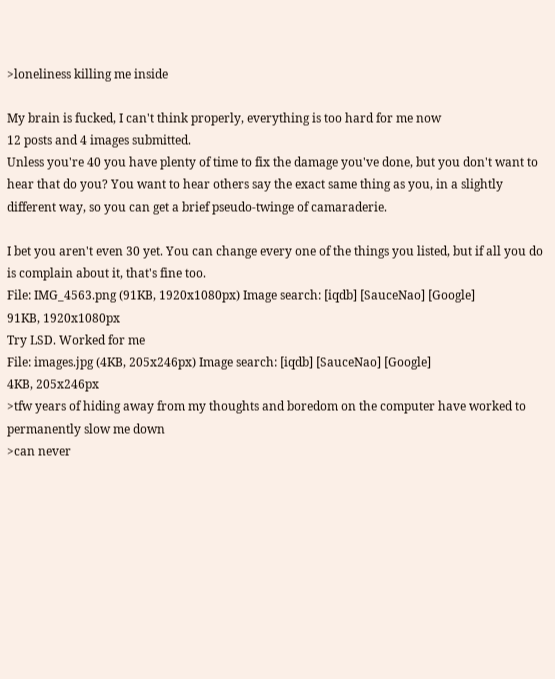>loneliness killing me inside

My brain is fucked, I can't think properly, everything is too hard for me now
12 posts and 4 images submitted.
Unless you're 40 you have plenty of time to fix the damage you've done, but you don't want to hear that do you? You want to hear others say the exact same thing as you, in a slightly different way, so you can get a brief pseudo-twinge of camaraderie.

I bet you aren't even 30 yet. You can change every one of the things you listed, but if all you do is complain about it, that's fine too.
File: IMG_4563.png (91KB, 1920x1080px) Image search: [iqdb] [SauceNao] [Google]
91KB, 1920x1080px
Try LSD. Worked for me
File: images.jpg (4KB, 205x246px) Image search: [iqdb] [SauceNao] [Google]
4KB, 205x246px
>tfw years of hiding away from my thoughts and boredom on the computer have worked to permanently slow me down
>can never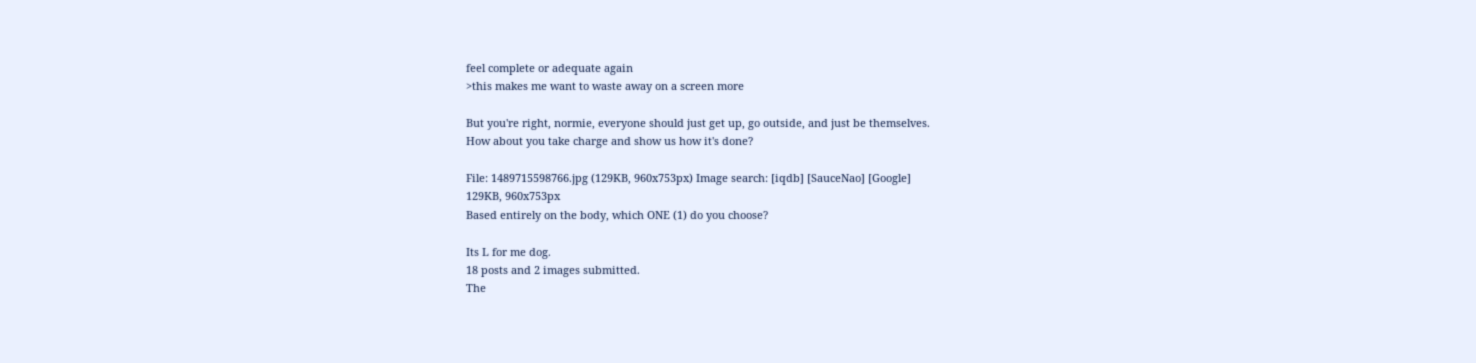feel complete or adequate again
>this makes me want to waste away on a screen more

But you're right, normie, everyone should just get up, go outside, and just be themselves.
How about you take charge and show us how it's done?

File: 1489715598766.jpg (129KB, 960x753px) Image search: [iqdb] [SauceNao] [Google]
129KB, 960x753px
Based entirely on the body, which ONE (1) do you choose?

Its L for me dog.
18 posts and 2 images submitted.
The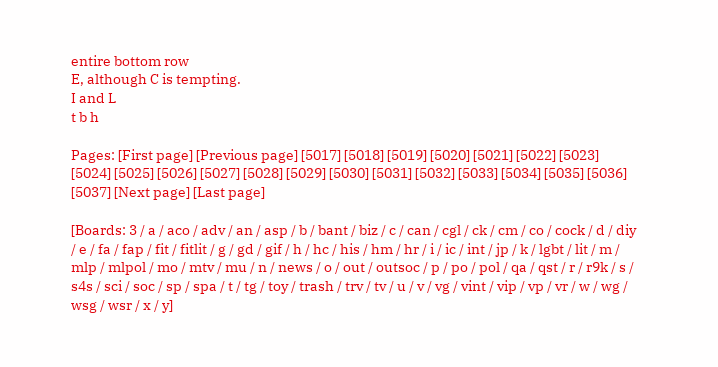entire bottom row
E, although C is tempting.
I and L
t b h

Pages: [First page] [Previous page] [5017] [5018] [5019] [5020] [5021] [5022] [5023] [5024] [5025] [5026] [5027] [5028] [5029] [5030] [5031] [5032] [5033] [5034] [5035] [5036] [5037] [Next page] [Last page]

[Boards: 3 / a / aco / adv / an / asp / b / bant / biz / c / can / cgl / ck / cm / co / cock / d / diy / e / fa / fap / fit / fitlit / g / gd / gif / h / hc / his / hm / hr / i / ic / int / jp / k / lgbt / lit / m / mlp / mlpol / mo / mtv / mu / n / news / o / out / outsoc / p / po / pol / qa / qst / r / r9k / s / s4s / sci / soc / sp / spa / t / tg / toy / trash / trv / tv / u / v / vg / vint / vip / vp / vr / w / wg / wsg / wsr / x / y]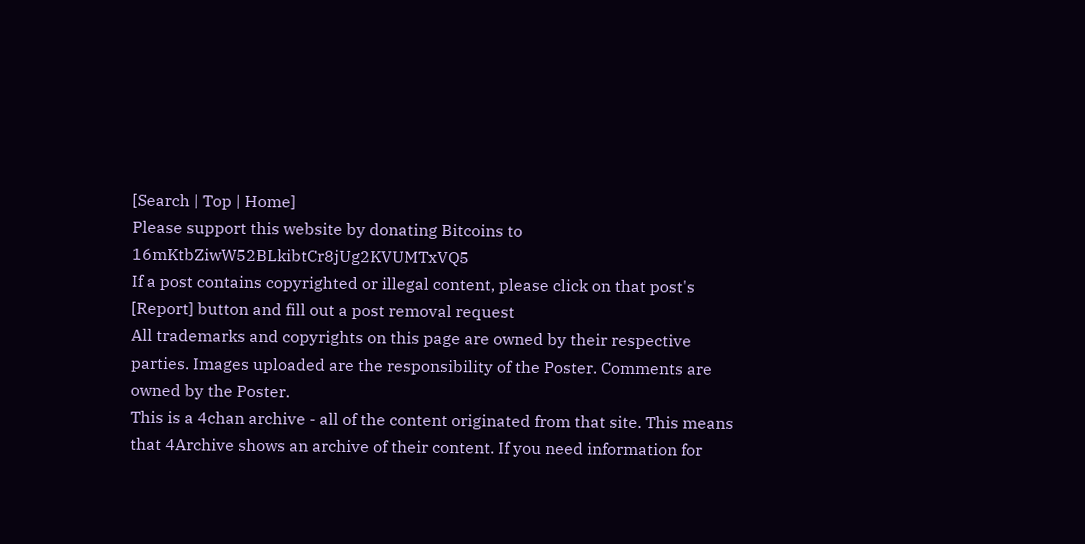[Search | Top | Home]
Please support this website by donating Bitcoins to 16mKtbZiwW52BLkibtCr8jUg2KVUMTxVQ5
If a post contains copyrighted or illegal content, please click on that post's [Report] button and fill out a post removal request
All trademarks and copyrights on this page are owned by their respective parties. Images uploaded are the responsibility of the Poster. Comments are owned by the Poster.
This is a 4chan archive - all of the content originated from that site. This means that 4Archive shows an archive of their content. If you need information for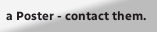a Poster - contact them.